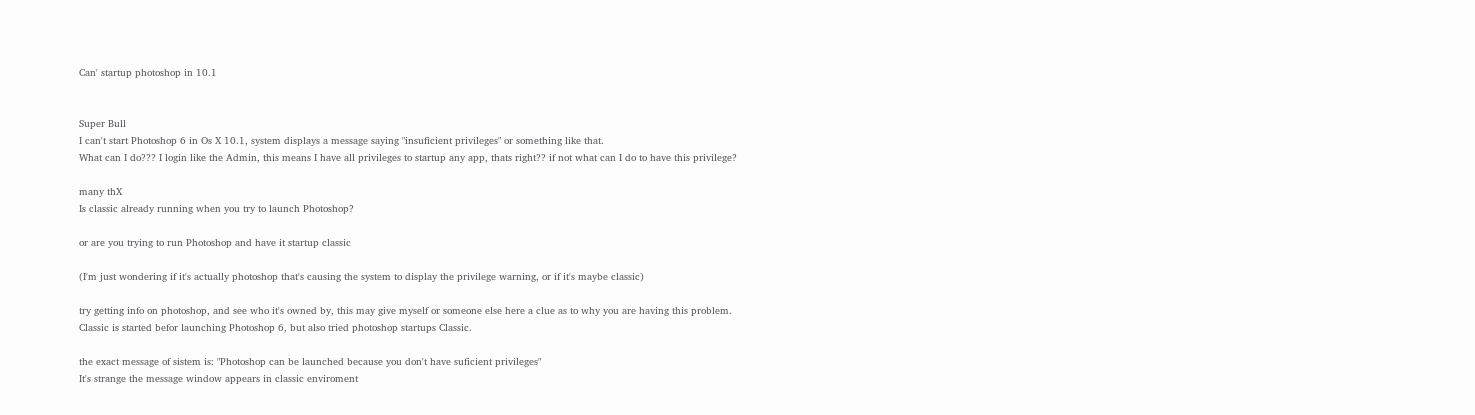Can' startup photoshop in 10.1


Super Bull
I can't start Photoshop 6 in Os X 10.1, system displays a message saying "insuficient privileges" or something like that.
What can I do??? I login like the Admin, this means I have all privileges to startup any app, thats right?? if not what can I do to have this privilege?

many thX
Is classic already running when you try to launch Photoshop?

or are you trying to run Photoshop and have it startup classic

(I'm just wondering if it's actually photoshop that's causing the system to display the privilege warning, or if it's maybe classic)

try getting info on photoshop, and see who it's owned by, this may give myself or someone else here a clue as to why you are having this problem.
Classic is started befor launching Photoshop 6, but also tried photoshop startups Classic.

the exact message of sistem is: "Photoshop can be launched because you don't have suficient privileges"
It's strange the message window appears in classic enviroment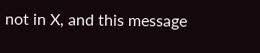not in X, and this message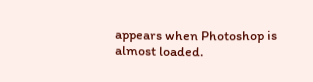appears when Photoshop is almost loaded.